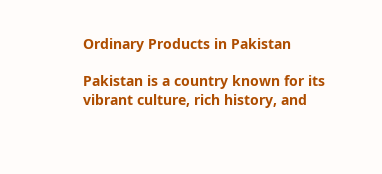Ordinary Products in Pakistan

Pakistan is a country known for its vibrant culture, rich history, and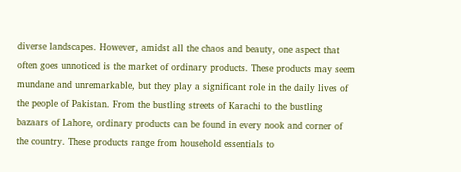diverse landscapes. However, amidst all the chaos and beauty, one aspect that often goes unnoticed is the market of ordinary products. These products may seem mundane and unremarkable, but they play a significant role in the daily lives of the people of Pakistan. From the bustling streets of Karachi to the bustling bazaars of Lahore, ordinary products can be found in every nook and corner of the country. These products range from household essentials to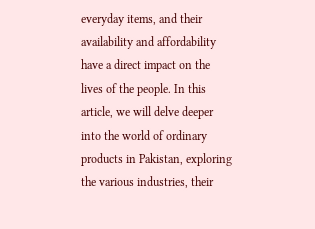everyday items, and their availability and affordability have a direct impact on the lives of the people. In this article, we will delve deeper into the world of ordinary products in Pakistan, exploring the various industries, their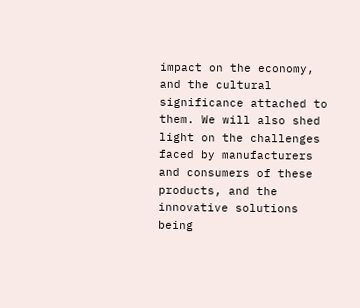impact on the economy, and the cultural significance attached to them. We will also shed light on the challenges faced by manufacturers and consumers of these products, and the innovative solutions being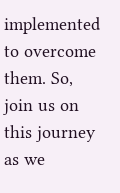implemented to overcome them. So, join us on this journey as we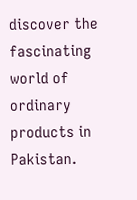discover the fascinating world of ordinary products in Pakistan.